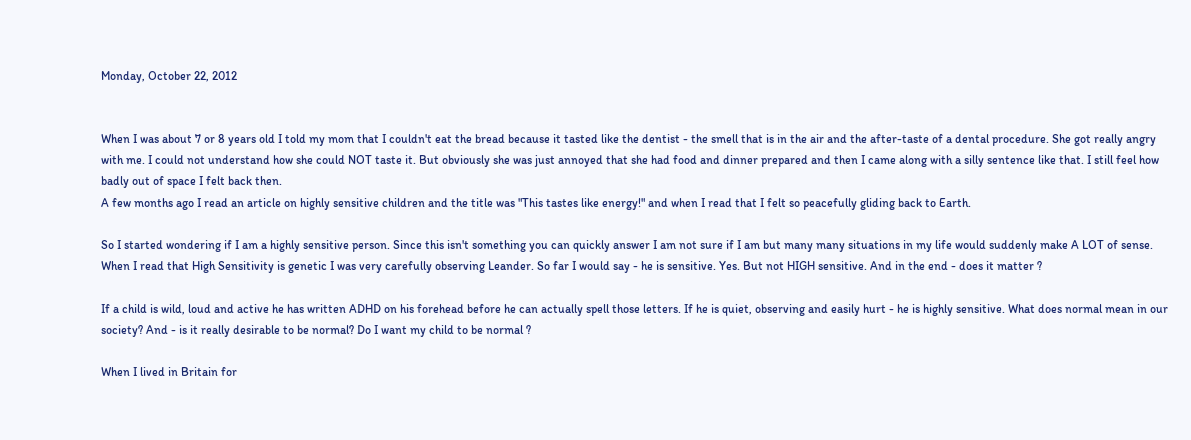Monday, October 22, 2012


When I was about 7 or 8 years old I told my mom that I couldn't eat the bread because it tasted like the dentist - the smell that is in the air and the after-taste of a dental procedure. She got really angry with me. I could not understand how she could NOT taste it. But obviously she was just annoyed that she had food and dinner prepared and then I came along with a silly sentence like that. I still feel how badly out of space I felt back then.
A few months ago I read an article on highly sensitive children and the title was "This tastes like energy!" and when I read that I felt so peacefully gliding back to Earth.

So I started wondering if I am a highly sensitive person. Since this isn't something you can quickly answer I am not sure if I am but many many situations in my life would suddenly make A LOT of sense. When I read that High Sensitivity is genetic I was very carefully observing Leander. So far I would say - he is sensitive. Yes. But not HIGH sensitive. And in the end - does it matter ?

If a child is wild, loud and active he has written ADHD on his forehead before he can actually spell those letters. If he is quiet, observing and easily hurt - he is highly sensitive. What does normal mean in our society? And - is it really desirable to be normal? Do I want my child to be normal ?

When I lived in Britain for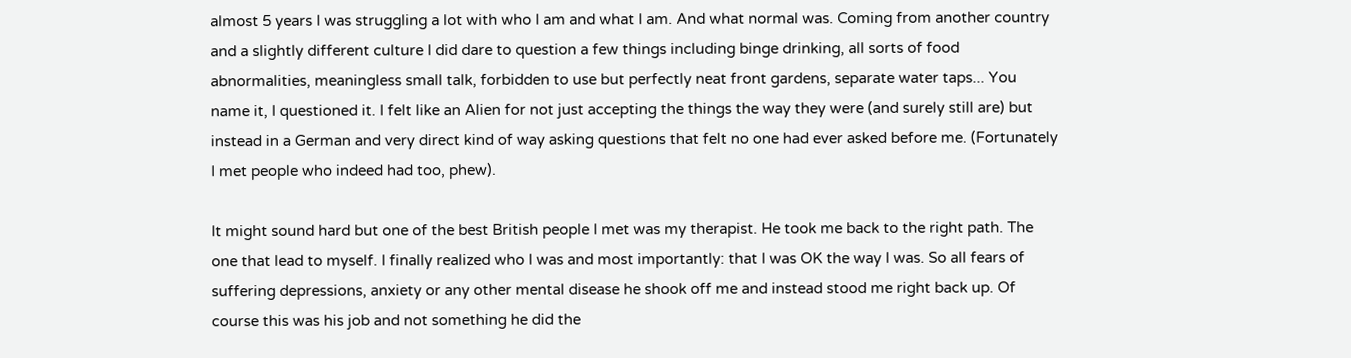almost 5 years I was struggling a lot with who I am and what I am. And what normal was. Coming from another country and a slightly different culture I did dare to question a few things including binge drinking, all sorts of food abnormalities, meaningless small talk, forbidden to use but perfectly neat front gardens, separate water taps... You name it, I questioned it. I felt like an Alien for not just accepting the things the way they were (and surely still are) but instead in a German and very direct kind of way asking questions that felt no one had ever asked before me. (Fortunately I met people who indeed had too, phew).

It might sound hard but one of the best British people I met was my therapist. He took me back to the right path. The one that lead to myself. I finally realized who I was and most importantly: that I was OK the way I was. So all fears of suffering depressions, anxiety or any other mental disease he shook off me and instead stood me right back up. Of course this was his job and not something he did the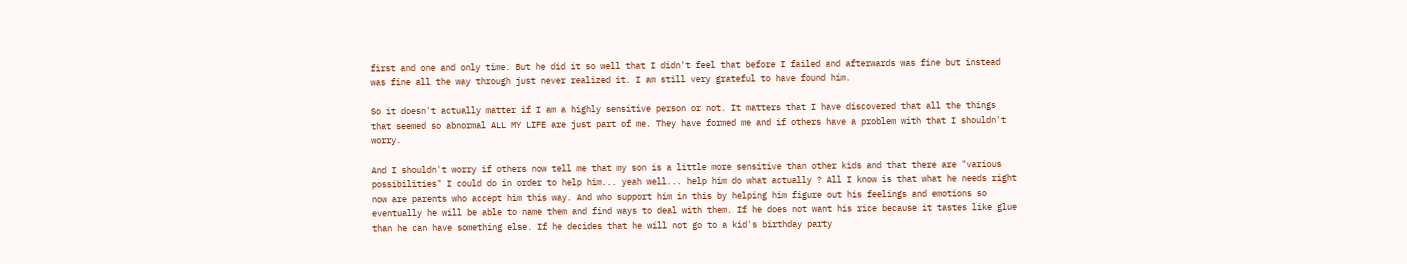first and one and only time. But he did it so well that I didn't feel that before I failed and afterwards was fine but instead was fine all the way through just never realized it. I am still very grateful to have found him.

So it doesn't actually matter if I am a highly sensitive person or not. It matters that I have discovered that all the things that seemed so abnormal ALL MY LIFE are just part of me. They have formed me and if others have a problem with that I shouldn't worry.

And I shouldn't worry if others now tell me that my son is a little more sensitive than other kids and that there are "various possibilities" I could do in order to help him... yeah well... help him do what actually ? All I know is that what he needs right now are parents who accept him this way. And who support him in this by helping him figure out his feelings and emotions so eventually he will be able to name them and find ways to deal with them. If he does not want his rice because it tastes like glue than he can have something else. If he decides that he will not go to a kid's birthday party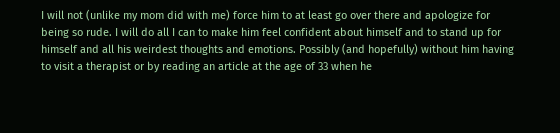I will not (unlike my mom did with me) force him to at least go over there and apologize for being so rude. I will do all I can to make him feel confident about himself and to stand up for himself and all his weirdest thoughts and emotions. Possibly (and hopefully) without him having to visit a therapist or by reading an article at the age of 33 when he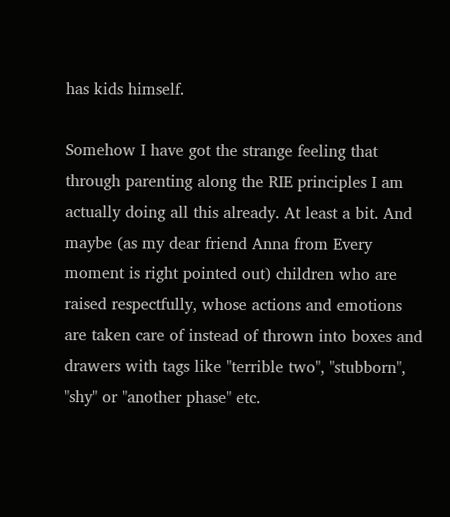has kids himself.

Somehow I have got the strange feeling that through parenting along the RIE principles I am actually doing all this already. At least a bit. And maybe (as my dear friend Anna from Every moment is right pointed out) children who are raised respectfully, whose actions and emotions are taken care of instead of thrown into boxes and drawers with tags like "terrible two", "stubborn", "shy" or "another phase" etc.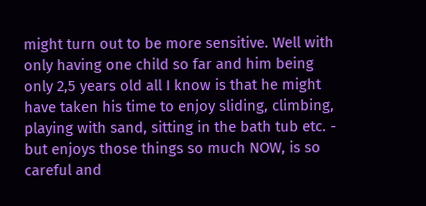might turn out to be more sensitive. Well with only having one child so far and him being only 2,5 years old all I know is that he might have taken his time to enjoy sliding, climbing, playing with sand, sitting in the bath tub etc. - but enjoys those things so much NOW, is so careful and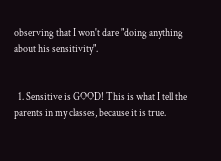observing that I won't dare "doing anything about his sensitivity".


  1. Sensitive is GOOD! This is what I tell the parents in my classes, because it is true.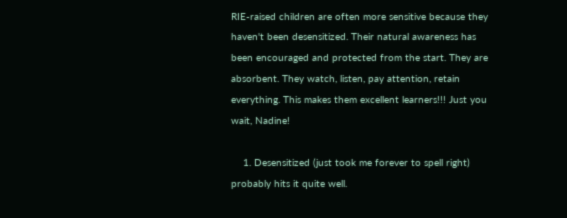RIE-raised children are often more sensitive because they haven't been desensitized. Their natural awareness has been encouraged and protected from the start. They are absorbent. They watch, listen, pay attention, retain everything. This makes them excellent learners!!! Just you wait, Nadine!

    1. Desensitized (just took me forever to spell right) probably hits it quite well.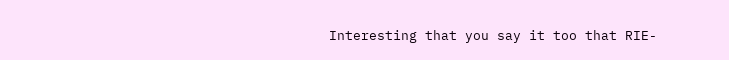Interesting that you say it too that RIE-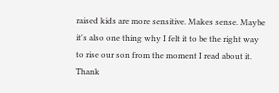raised kids are more sensitive. Makes sense. Maybe it's also one thing why I felt it to be the right way to rise our son from the moment I read about it. Thank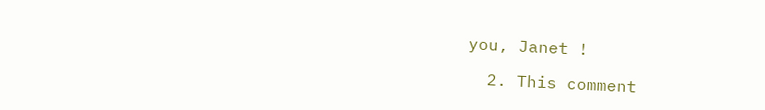you, Janet !

  2. This comment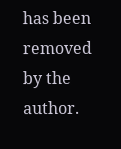has been removed by the author.